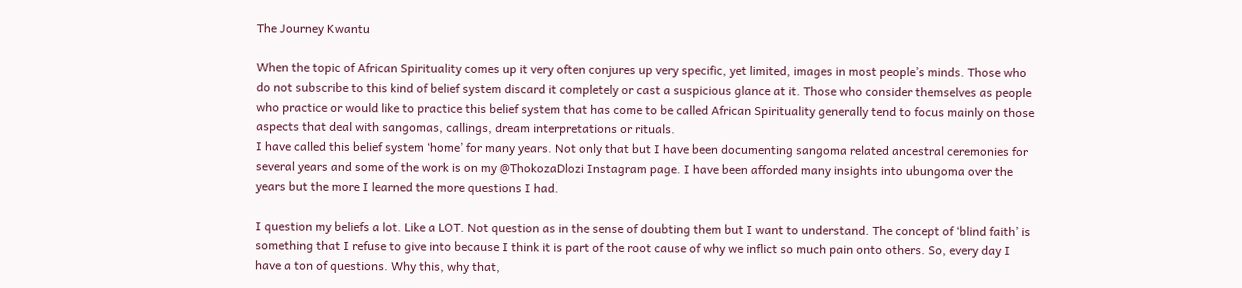The Journey Kwantu

When the topic of African Spirituality comes up it very often conjures up very specific, yet limited, images in most people’s minds. Those who do not subscribe to this kind of belief system discard it completely or cast a suspicious glance at it. Those who consider themselves as people who practice or would like to practice this belief system that has come to be called African Spirituality generally tend to focus mainly on those aspects that deal with sangomas, callings, dream interpretations or rituals.
I have called this belief system ‘home’ for many years. Not only that but I have been documenting sangoma related ancestral ceremonies for several years and some of the work is on my @ThokozaDlozi Instagram page. I have been afforded many insights into ubungoma over the years but the more I learned the more questions I had.

I question my beliefs a lot. Like a LOT. Not question as in the sense of doubting them but I want to understand. The concept of ‘blind faith’ is something that I refuse to give into because I think it is part of the root cause of why we inflict so much pain onto others. So, every day I have a ton of questions. Why this, why that,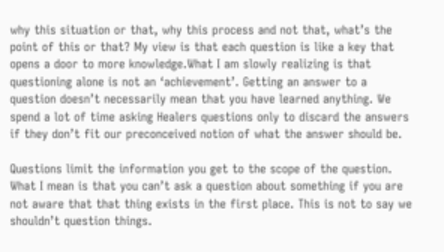why this situation or that, why this process and not that, what’s the point of this or that? My view is that each question is like a key that opens a door to more knowledge.What I am slowly realizing is that questioning alone is not an ‘achievement’. Getting an answer to a question doesn’t necessarily mean that you have learned anything. We spend a lot of time asking Healers questions only to discard the answers if they don’t fit our preconceived notion of what the answer should be.

Questions limit the information you get to the scope of the question. What I mean is that you can’t ask a question about something if you are not aware that that thing exists in the first place. This is not to say we shouldn’t question things.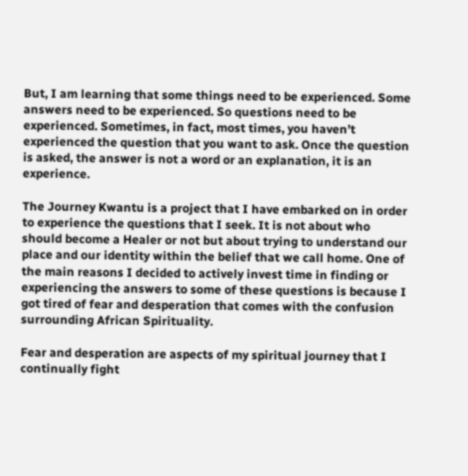But, I am learning that some things need to be experienced. Some answers need to be experienced. So questions need to be experienced. Sometimes, in fact, most times, you haven’t experienced the question that you want to ask. Once the question is asked, the answer is not a word or an explanation, it is an experience.

The Journey Kwantu is a project that I have embarked on in order to experience the questions that I seek. It is not about who should become a Healer or not but about trying to understand our place and our identity within the belief that we call home. One of the main reasons I decided to actively invest time in finding or experiencing the answers to some of these questions is because I got tired of fear and desperation that comes with the confusion surrounding African Spirituality.

Fear and desperation are aspects of my spiritual journey that I continually fight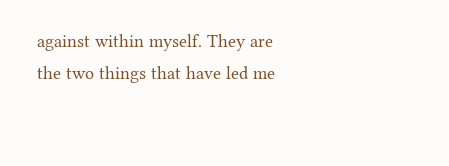against within myself. They are the two things that have led me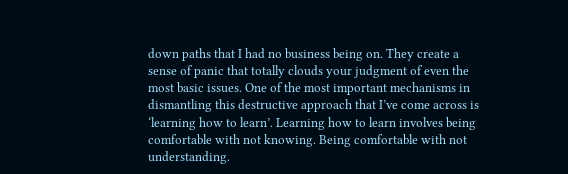down paths that I had no business being on. They create a sense of panic that totally clouds your judgment of even the most basic issues. One of the most important mechanisms in dismantling this destructive approach that I’ve come across is ‘learning how to learn’. Learning how to learn involves being comfortable with not knowing. Being comfortable with not understanding.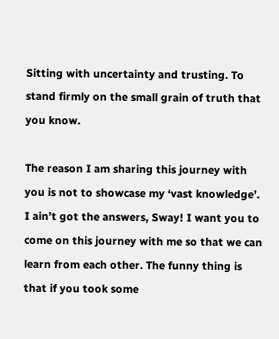Sitting with uncertainty and trusting. To stand firmly on the small grain of truth that you know.

The reason I am sharing this journey with you is not to showcase my ‘vast knowledge’. I ain’t got the answers, Sway! I want you to come on this journey with me so that we can learn from each other. The funny thing is that if you took some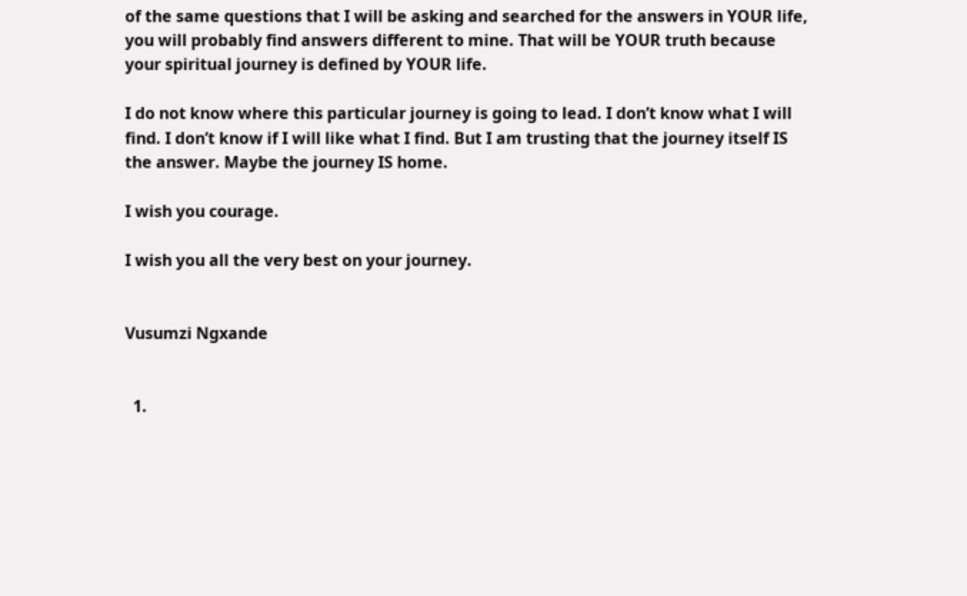of the same questions that I will be asking and searched for the answers in YOUR life, you will probably find answers different to mine. That will be YOUR truth because your spiritual journey is defined by YOUR life.

I do not know where this particular journey is going to lead. I don’t know what I will find. I don’t know if I will like what I find. But I am trusting that the journey itself IS the answer. Maybe the journey IS home.

I wish you courage.

I wish you all the very best on your journey.


Vusumzi Ngxande


  1.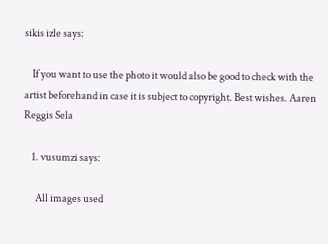sikis izle says:

    If you want to use the photo it would also be good to check with the artist beforehand in case it is subject to copyright. Best wishes. Aaren Reggis Sela

    1. vusumzi says:

      All images used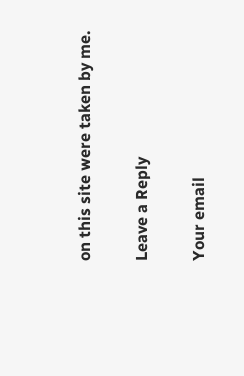on this site were taken by me.

Leave a Reply

Your email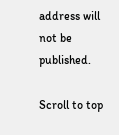address will not be published.

Scroll to top